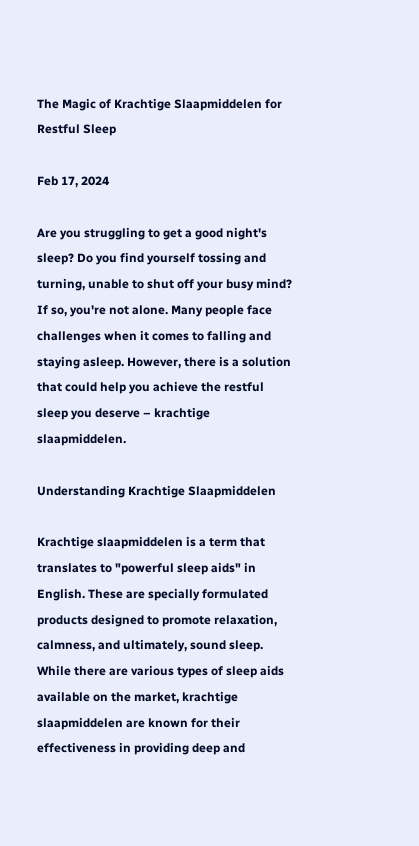The Magic of Krachtige Slaapmiddelen for Restful Sleep

Feb 17, 2024

Are you struggling to get a good night's sleep? Do you find yourself tossing and turning, unable to shut off your busy mind? If so, you're not alone. Many people face challenges when it comes to falling and staying asleep. However, there is a solution that could help you achieve the restful sleep you deserve – krachtige slaapmiddelen.

Understanding Krachtige Slaapmiddelen

Krachtige slaapmiddelen is a term that translates to "powerful sleep aids" in English. These are specially formulated products designed to promote relaxation, calmness, and ultimately, sound sleep. While there are various types of sleep aids available on the market, krachtige slaapmiddelen are known for their effectiveness in providing deep and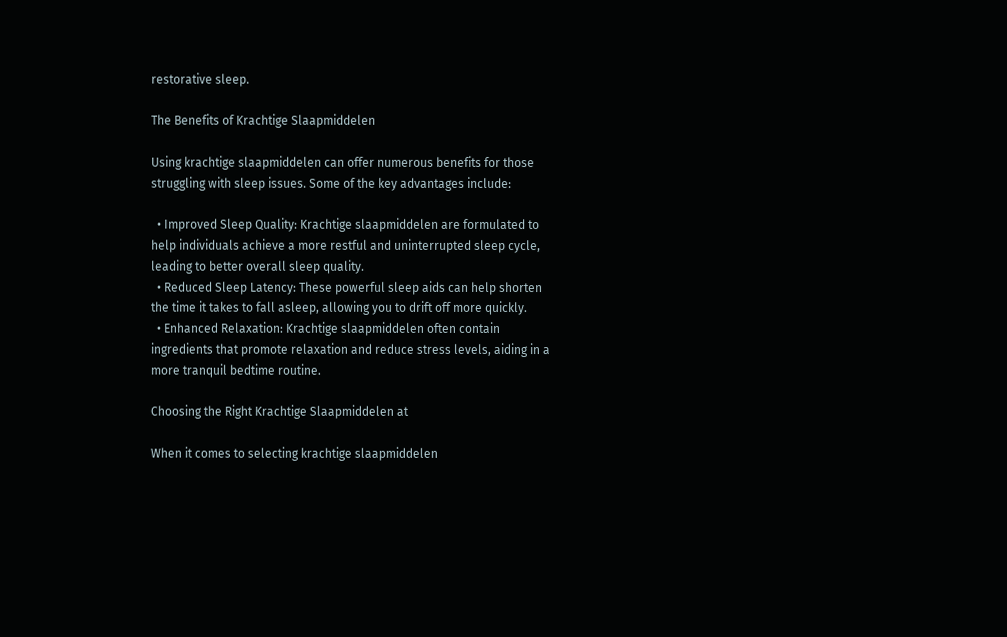restorative sleep.

The Benefits of Krachtige Slaapmiddelen

Using krachtige slaapmiddelen can offer numerous benefits for those struggling with sleep issues. Some of the key advantages include:

  • Improved Sleep Quality: Krachtige slaapmiddelen are formulated to help individuals achieve a more restful and uninterrupted sleep cycle, leading to better overall sleep quality.
  • Reduced Sleep Latency: These powerful sleep aids can help shorten the time it takes to fall asleep, allowing you to drift off more quickly.
  • Enhanced Relaxation: Krachtige slaapmiddelen often contain ingredients that promote relaxation and reduce stress levels, aiding in a more tranquil bedtime routine.

Choosing the Right Krachtige Slaapmiddelen at

When it comes to selecting krachtige slaapmiddelen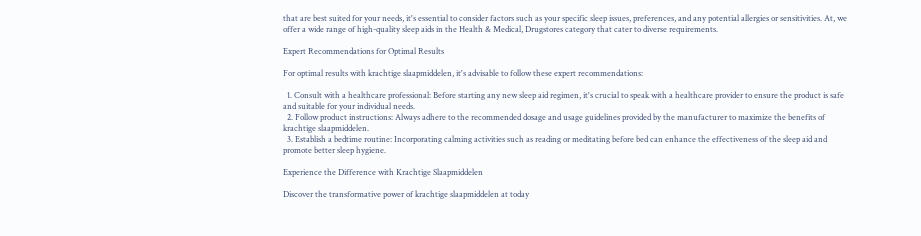that are best suited for your needs, it's essential to consider factors such as your specific sleep issues, preferences, and any potential allergies or sensitivities. At, we offer a wide range of high-quality sleep aids in the Health & Medical, Drugstores category that cater to diverse requirements.

Expert Recommendations for Optimal Results

For optimal results with krachtige slaapmiddelen, it's advisable to follow these expert recommendations:

  1. Consult with a healthcare professional: Before starting any new sleep aid regimen, it's crucial to speak with a healthcare provider to ensure the product is safe and suitable for your individual needs.
  2. Follow product instructions: Always adhere to the recommended dosage and usage guidelines provided by the manufacturer to maximize the benefits of krachtige slaapmiddelen.
  3. Establish a bedtime routine: Incorporating calming activities such as reading or meditating before bed can enhance the effectiveness of the sleep aid and promote better sleep hygiene.

Experience the Difference with Krachtige Slaapmiddelen

Discover the transformative power of krachtige slaapmiddelen at today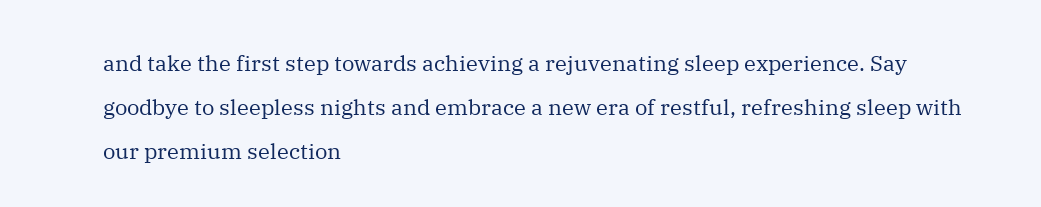and take the first step towards achieving a rejuvenating sleep experience. Say goodbye to sleepless nights and embrace a new era of restful, refreshing sleep with our premium selection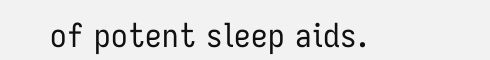of potent sleep aids.